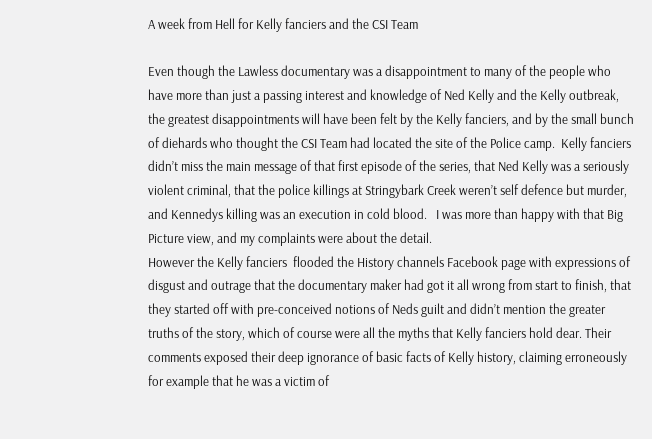A week from Hell for Kelly fanciers and the CSI Team

Even though the Lawless documentary was a disappointment to many of the people who have more than just a passing interest and knowledge of Ned Kelly and the Kelly outbreak, the greatest disappointments will have been felt by the Kelly fanciers, and by the small bunch of diehards who thought the CSI Team had located the site of the Police camp.  Kelly fanciers didn’t miss the main message of that first episode of the series, that Ned Kelly was a seriously violent criminal, that the police killings at Stringybark Creek weren’t self defence but murder, and Kennedys killing was an execution in cold blood.   I was more than happy with that Big Picture view, and my complaints were about the detail.
However the Kelly fanciers  flooded the History channels Facebook page with expressions of disgust and outrage that the documentary maker had got it all wrong from start to finish, that they started off with pre-conceived notions of Neds guilt and didn’t mention the greater truths of the story, which of course were all the myths that Kelly fanciers hold dear. Their comments exposed their deep ignorance of basic facts of Kelly history, claiming erroneously for example that he was a victim of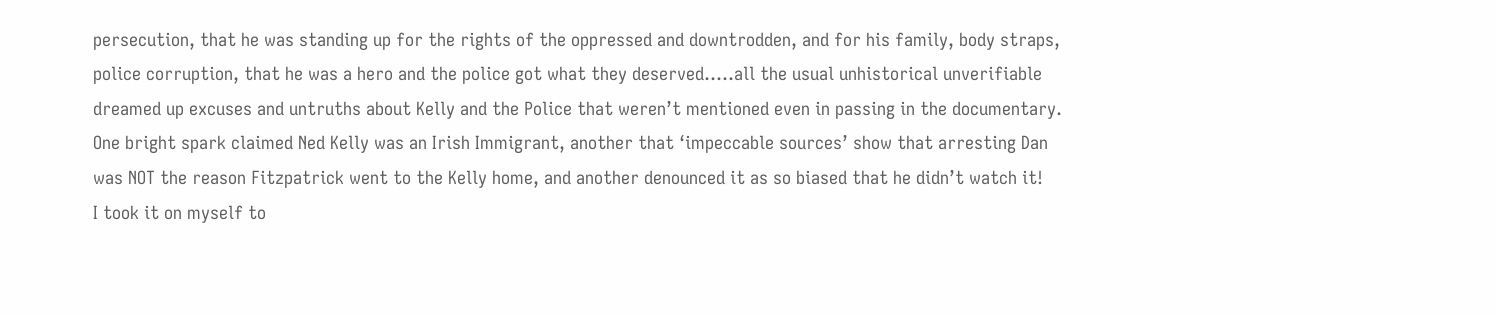persecution, that he was standing up for the rights of the oppressed and downtrodden, and for his family, body straps, police corruption, that he was a hero and the police got what they deserved…..all the usual unhistorical unverifiable dreamed up excuses and untruths about Kelly and the Police that weren’t mentioned even in passing in the documentary. One bright spark claimed Ned Kelly was an Irish Immigrant, another that ‘impeccable sources’ show that arresting Dan was NOT the reason Fitzpatrick went to the Kelly home, and another denounced it as so biased that he didn’t watch it!
I took it on myself to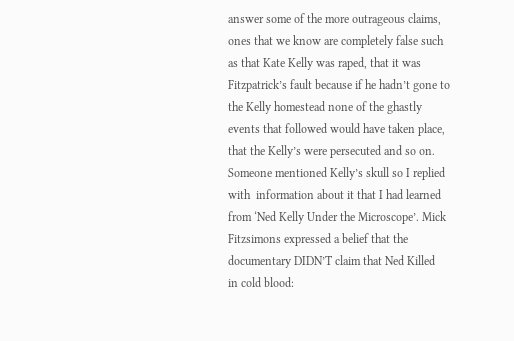answer some of the more outrageous claims, ones that we know are completely false such as that Kate Kelly was raped, that it was Fitzpatrick’s fault because if he hadn’t gone to the Kelly homestead none of the ghastly events that followed would have taken place, that the Kelly’s were persecuted and so on. Someone mentioned Kelly’s skull so I replied with  information about it that I had learned from ‘Ned Kelly Under the Microscope’. Mick Fitzsimons expressed a belief that the documentary DIDN’T claim that Ned Killed  in cold blood: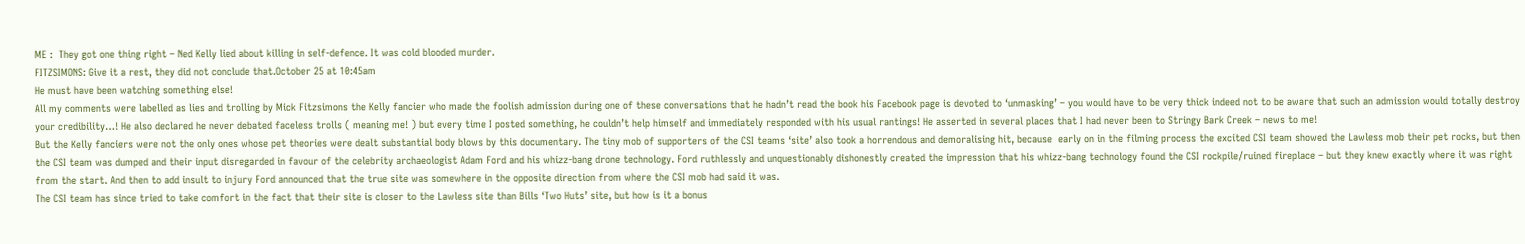ME :  They got one thing right – Ned Kelly lied about killing in self-defence. It was cold blooded murder.
FITZSIMONS: Give it a rest, they did not conclude that.October 25 at 10:45am
He must have been watching something else!
All my comments were labelled as lies and trolling by Mick Fitzsimons the Kelly fancier who made the foolish admission during one of these conversations that he hadn’t read the book his Facebook page is devoted to ‘unmasking’ – you would have to be very thick indeed not to be aware that such an admission would totally destroy your credibility…! He also declared he never debated faceless trolls ( meaning me! ) but every time I posted something, he couldn’t help himself and immediately responded with his usual rantings! He asserted in several places that I had never been to Stringy Bark Creek – news to me!
But the Kelly fanciers were not the only ones whose pet theories were dealt substantial body blows by this documentary. The tiny mob of supporters of the CSI teams ‘site’ also took a horrendous and demoralising hit, because  early on in the filming process the excited CSI team showed the Lawless mob their pet rocks, but then the CSI team was dumped and their input disregarded in favour of the celebrity archaeologist Adam Ford and his whizz-bang drone technology. Ford ruthlessly and unquestionably dishonestly created the impression that his whizz-bang technology found the CSI rockpile/ruined fireplace – but they knew exactly where it was right from the start. And then to add insult to injury Ford announced that the true site was somewhere in the opposite direction from where the CSI mob had said it was.
The CSI team has since tried to take comfort in the fact that their site is closer to the Lawless site than Bills ‘Two Huts’ site, but how is it a bonus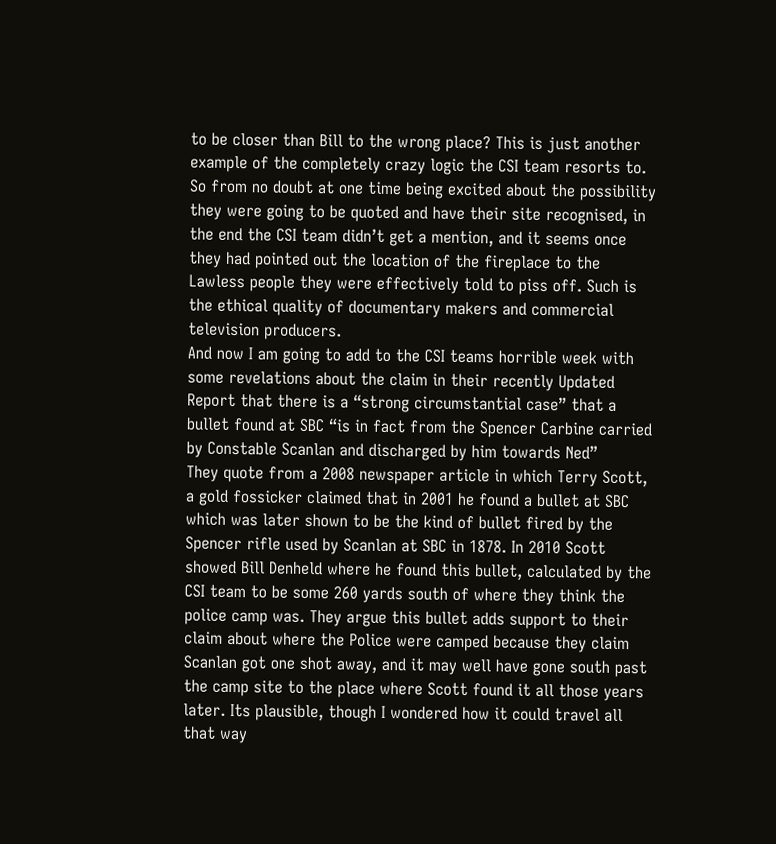to be closer than Bill to the wrong place? This is just another example of the completely crazy logic the CSI team resorts to.
So from no doubt at one time being excited about the possibility they were going to be quoted and have their site recognised, in the end the CSI team didn’t get a mention, and it seems once they had pointed out the location of the fireplace to the Lawless people they were effectively told to piss off. Such is the ethical quality of documentary makers and commercial television producers.
And now I am going to add to the CSI teams horrible week with some revelations about the claim in their recently Updated Report that there is a “strong circumstantial case” that a bullet found at SBC “is in fact from the Spencer Carbine carried by Constable Scanlan and discharged by him towards Ned”
They quote from a 2008 newspaper article in which Terry Scott, a gold fossicker claimed that in 2001 he found a bullet at SBC which was later shown to be the kind of bullet fired by the Spencer rifle used by Scanlan at SBC in 1878. In 2010 Scott showed Bill Denheld where he found this bullet, calculated by the CSI team to be some 260 yards south of where they think the police camp was. They argue this bullet adds support to their claim about where the Police were camped because they claim Scanlan got one shot away, and it may well have gone south past the camp site to the place where Scott found it all those years later. Its plausible, though I wondered how it could travel all that way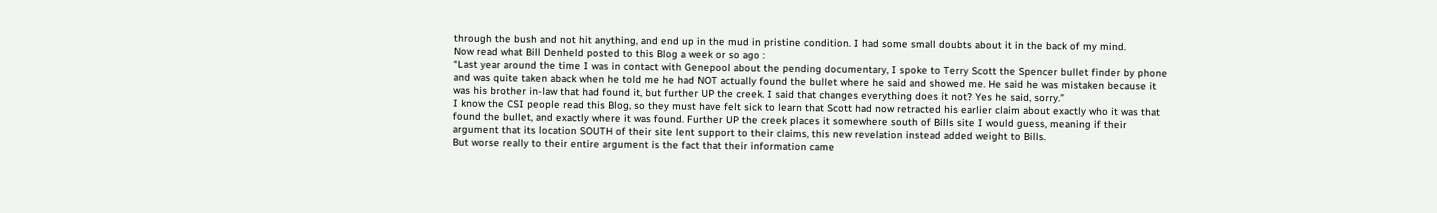through the bush and not hit anything, and end up in the mud in pristine condition. I had some small doubts about it in the back of my mind.
Now read what Bill Denheld posted to this Blog a week or so ago :
“Last year around the time I was in contact with Genepool about the pending documentary, I spoke to Terry Scott the Spencer bullet finder by phone and was quite taken aback when he told me he had NOT actually found the bullet where he said and showed me. He said he was mistaken because it was his brother in-law that had found it, but further UP the creek. I said that changes everything does it not? Yes he said, sorry.”
I know the CSI people read this Blog, so they must have felt sick to learn that Scott had now retracted his earlier claim about exactly who it was that found the bullet, and exactly where it was found. Further UP the creek places it somewhere south of Bills site I would guess, meaning if their argument that its location SOUTH of their site lent support to their claims, this new revelation instead added weight to Bills.
But worse really to their entire argument is the fact that their information came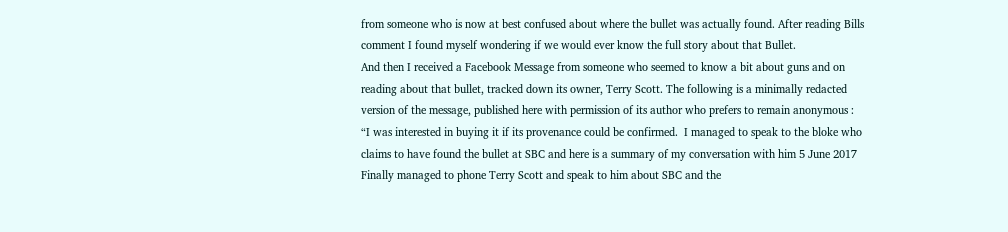from someone who is now at best confused about where the bullet was actually found. After reading Bills comment I found myself wondering if we would ever know the full story about that Bullet.
And then I received a Facebook Message from someone who seemed to know a bit about guns and on reading about that bullet, tracked down its owner, Terry Scott. The following is a minimally redacted version of the message, published here with permission of its author who prefers to remain anonymous :
“I was interested in buying it if its provenance could be confirmed.  I managed to speak to the bloke who claims to have found the bullet at SBC and here is a summary of my conversation with him 5 June 2017
Finally managed to phone Terry Scott and speak to him about SBC and the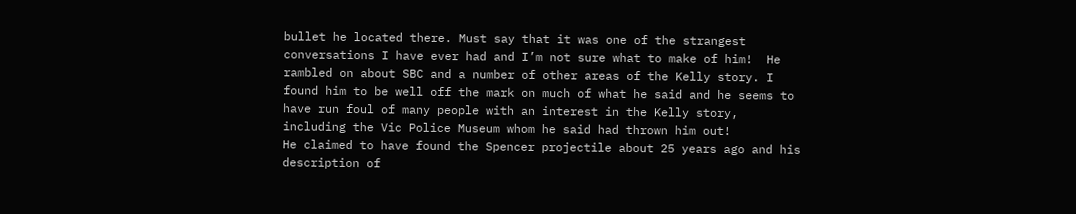bullet he located there. Must say that it was one of the strangest conversations I have ever had and I’m not sure what to make of him!  He rambled on about SBC and a number of other areas of the Kelly story. I found him to be well off the mark on much of what he said and he seems to have run foul of many people with an interest in the Kelly story, including the Vic Police Museum whom he said had thrown him out!
He claimed to have found the Spencer projectile about 25 years ago and his description of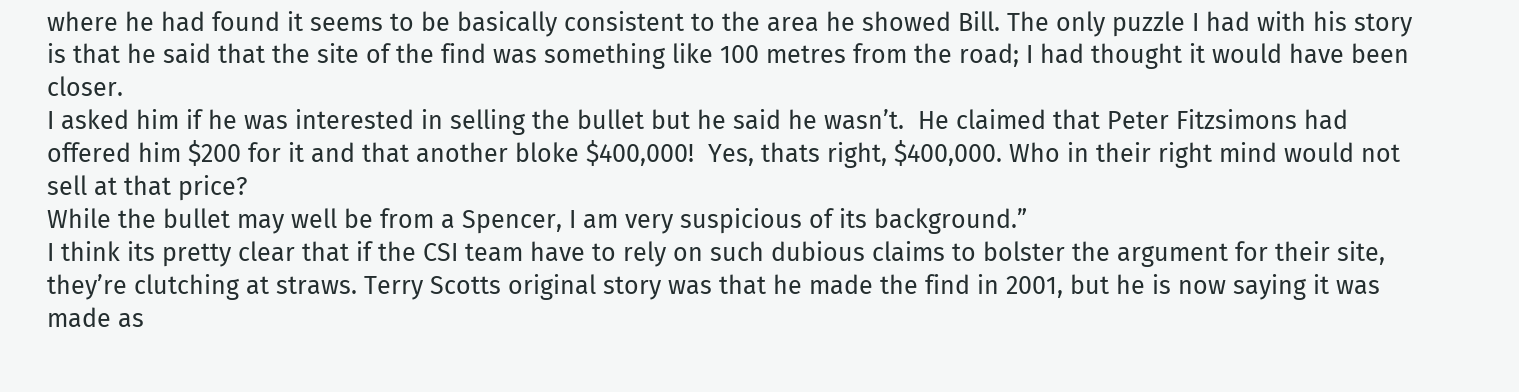where he had found it seems to be basically consistent to the area he showed Bill. The only puzzle I had with his story is that he said that the site of the find was something like 100 metres from the road; I had thought it would have been closer.
I asked him if he was interested in selling the bullet but he said he wasn’t.  He claimed that Peter Fitzsimons had offered him $200 for it and that another bloke $400,000!  Yes, thats right, $400,000. Who in their right mind would not sell at that price?
While the bullet may well be from a Spencer, I am very suspicious of its background.”
I think its pretty clear that if the CSI team have to rely on such dubious claims to bolster the argument for their site, they’re clutching at straws. Terry Scotts original story was that he made the find in 2001, but he is now saying it was made as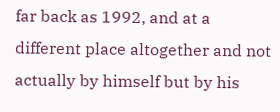far back as 1992, and at a different place altogether and not actually by himself but by his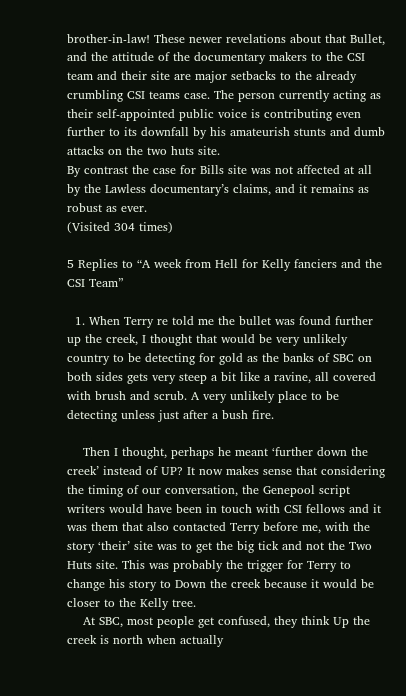brother-in-law! These newer revelations about that Bullet, and the attitude of the documentary makers to the CSI team and their site are major setbacks to the already crumbling CSI teams case. The person currently acting as their self-appointed public voice is contributing even further to its downfall by his amateurish stunts and dumb attacks on the two huts site.
By contrast the case for Bills site was not affected at all by the Lawless documentary’s claims, and it remains as robust as ever.
(Visited 304 times)

5 Replies to “A week from Hell for Kelly fanciers and the CSI Team”

  1. When Terry re told me the bullet was found further up the creek, I thought that would be very unlikely country to be detecting for gold as the banks of SBC on both sides gets very steep a bit like a ravine, all covered with brush and scrub. A very unlikely place to be detecting unless just after a bush fire.

    Then I thought, perhaps he meant ‘further down the creek’ instead of UP? It now makes sense that considering the timing of our conversation, the Genepool script writers would have been in touch with CSI fellows and it was them that also contacted Terry before me, with the story ‘their’ site was to get the big tick and not the Two Huts site. This was probably the trigger for Terry to change his story to Down the creek because it would be closer to the Kelly tree.
    At SBC, most people get confused, they think Up the creek is north when actually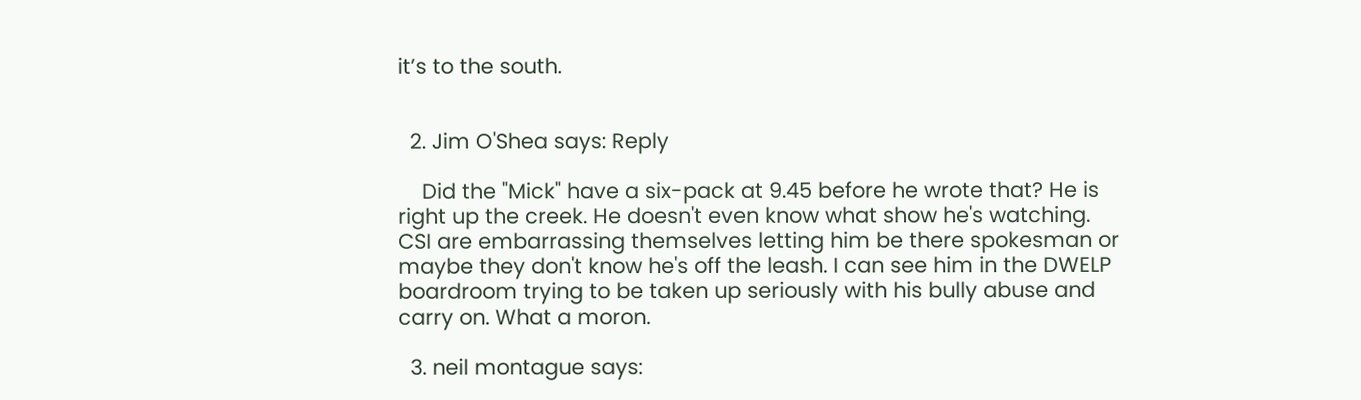it’s to the south.


  2. Jim O'Shea says: Reply

    Did the "Mick" have a six-pack at 9.45 before he wrote that? He is right up the creek. He doesn't even know what show he's watching. CSI are embarrassing themselves letting him be there spokesman or maybe they don't know he's off the leash. I can see him in the DWELP boardroom trying to be taken up seriously with his bully abuse and carry on. What a moron.

  3. neil montague says: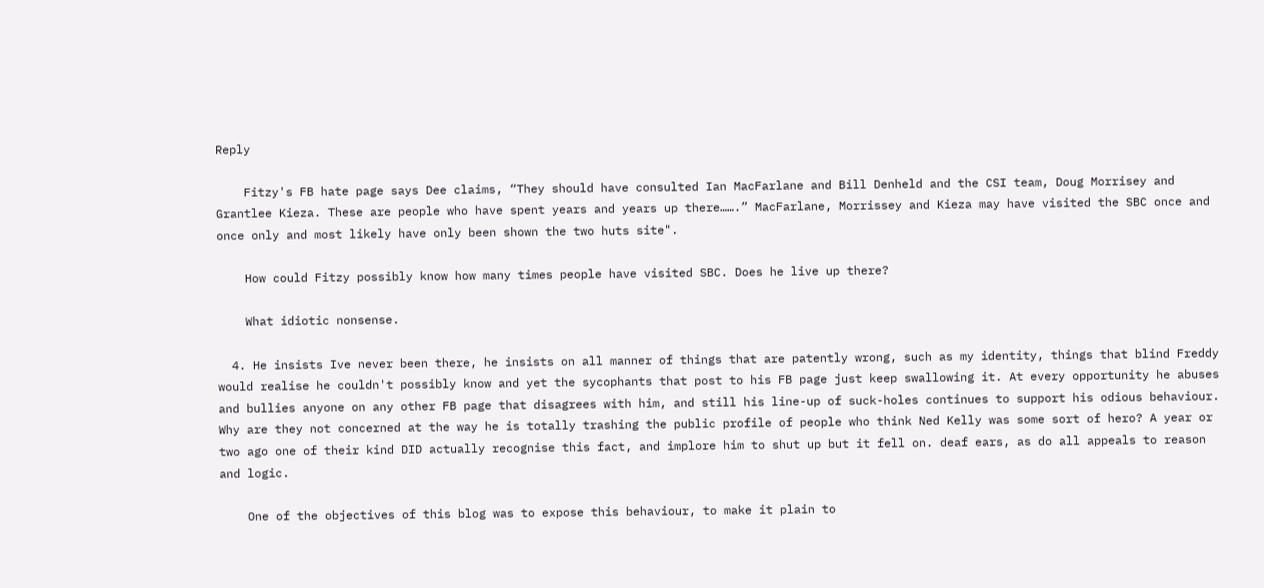Reply

    Fitzy's FB hate page says Dee claims, “They should have consulted Ian MacFarlane and Bill Denheld and the CSI team, Doug Morrisey and Grantlee Kieza. These are people who have spent years and years up there…….” MacFarlane, Morrissey and Kieza may have visited the SBC once and once only and most likely have only been shown the two huts site".

    How could Fitzy possibly know how many times people have visited SBC. Does he live up there?

    What idiotic nonsense.

  4. He insists Ive never been there, he insists on all manner of things that are patently wrong, such as my identity, things that blind Freddy would realise he couldn't possibly know and yet the sycophants that post to his FB page just keep swallowing it. At every opportunity he abuses and bullies anyone on any other FB page that disagrees with him, and still his line-up of suck-holes continues to support his odious behaviour. Why are they not concerned at the way he is totally trashing the public profile of people who think Ned Kelly was some sort of hero? A year or two ago one of their kind DID actually recognise this fact, and implore him to shut up but it fell on. deaf ears, as do all appeals to reason and logic.

    One of the objectives of this blog was to expose this behaviour, to make it plain to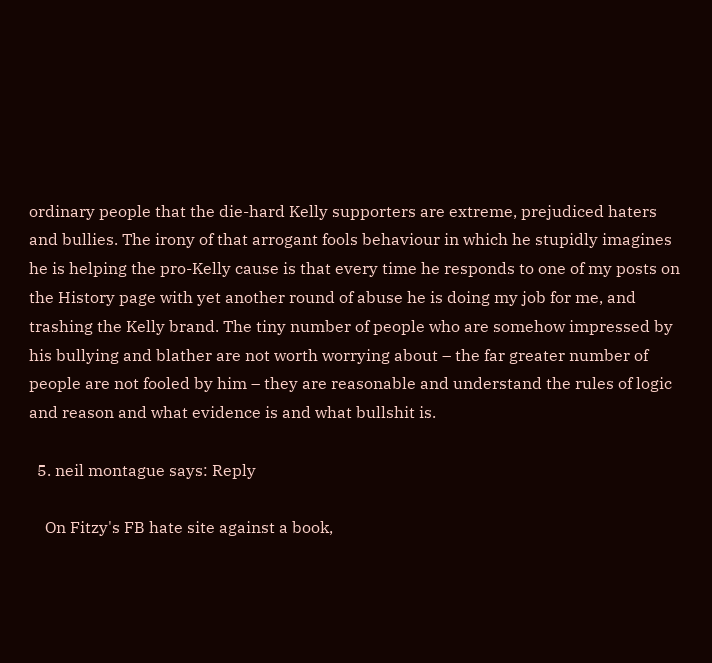ordinary people that the die-hard Kelly supporters are extreme, prejudiced haters and bullies. The irony of that arrogant fools behaviour in which he stupidly imagines he is helping the pro-Kelly cause is that every time he responds to one of my posts on the History page with yet another round of abuse he is doing my job for me, and trashing the Kelly brand. The tiny number of people who are somehow impressed by his bullying and blather are not worth worrying about – the far greater number of people are not fooled by him – they are reasonable and understand the rules of logic and reason and what evidence is and what bullshit is.

  5. neil montague says: Reply

    On Fitzy's FB hate site against a book,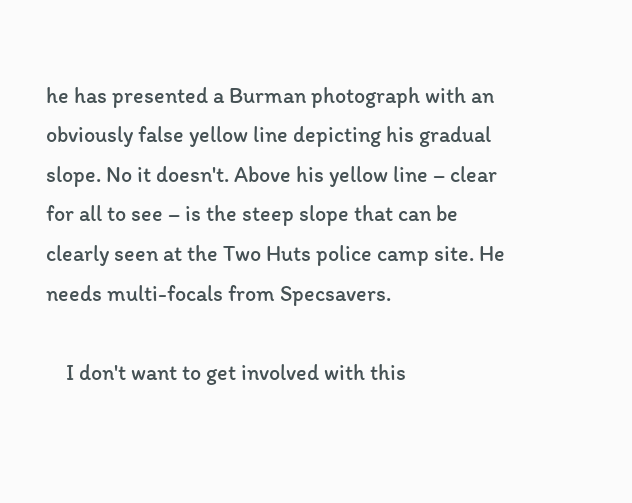he has presented a Burman photograph with an obviously false yellow line depicting his gradual slope. No it doesn't. Above his yellow line – clear for all to see – is the steep slope that can be clearly seen at the Two Huts police camp site. He needs multi-focals from Specsavers.

    I don't want to get involved with this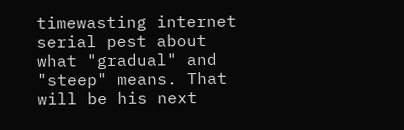timewasting internet serial pest about what "gradual" and "steep" means. That will be his next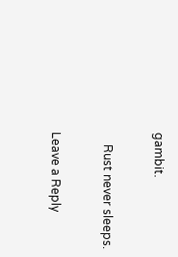gambit.

    Rust never sleeps.

Leave a Reply